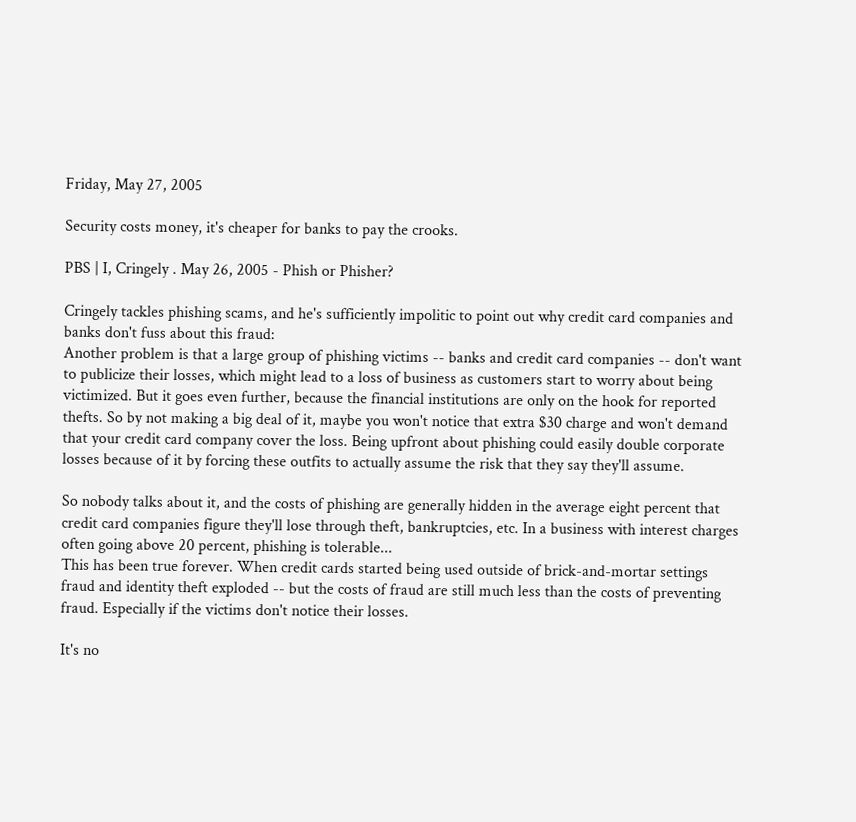Friday, May 27, 2005

Security costs money, it's cheaper for banks to pay the crooks.

PBS | I, Cringely . May 26, 2005 - Phish or Phisher?

Cringely tackles phishing scams, and he's sufficiently impolitic to point out why credit card companies and banks don't fuss about this fraud:
Another problem is that a large group of phishing victims -- banks and credit card companies -- don't want to publicize their losses, which might lead to a loss of business as customers start to worry about being victimized. But it goes even further, because the financial institutions are only on the hook for reported thefts. So by not making a big deal of it, maybe you won't notice that extra $30 charge and won't demand that your credit card company cover the loss. Being upfront about phishing could easily double corporate losses because of it by forcing these outfits to actually assume the risk that they say they'll assume.

So nobody talks about it, and the costs of phishing are generally hidden in the average eight percent that credit card companies figure they'll lose through theft, bankruptcies, etc. In a business with interest charges often going above 20 percent, phishing is tolerable...
This has been true forever. When credit cards started being used outside of brick-and-mortar settings fraud and identity theft exploded -- but the costs of fraud are still much less than the costs of preventing fraud. Especially if the victims don't notice their losses.

It's no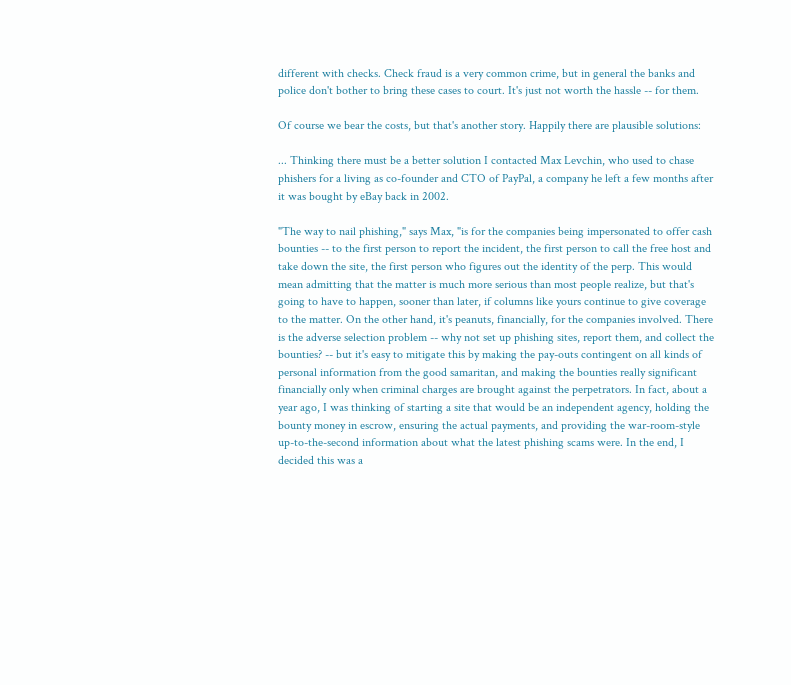different with checks. Check fraud is a very common crime, but in general the banks and police don't bother to bring these cases to court. It's just not worth the hassle -- for them.

Of course we bear the costs, but that's another story. Happily there are plausible solutions:

... Thinking there must be a better solution I contacted Max Levchin, who used to chase phishers for a living as co-founder and CTO of PayPal, a company he left a few months after it was bought by eBay back in 2002.

"The way to nail phishing," says Max, "is for the companies being impersonated to offer cash bounties -- to the first person to report the incident, the first person to call the free host and take down the site, the first person who figures out the identity of the perp. This would mean admitting that the matter is much more serious than most people realize, but that's going to have to happen, sooner than later, if columns like yours continue to give coverage to the matter. On the other hand, it's peanuts, financially, for the companies involved. There is the adverse selection problem -- why not set up phishing sites, report them, and collect the bounties? -- but it's easy to mitigate this by making the pay-outs contingent on all kinds of personal information from the good samaritan, and making the bounties really significant financially only when criminal charges are brought against the perpetrators. In fact, about a year ago, I was thinking of starting a site that would be an independent agency, holding the bounty money in escrow, ensuring the actual payments, and providing the war-room-style up-to-the-second information about what the latest phishing scams were. In the end, I decided this was a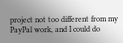project not too different from my PayPal work, and I could do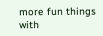more fun things with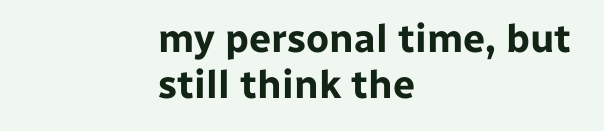my personal time, but still think the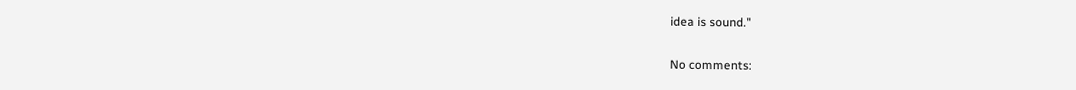idea is sound."

No comments: